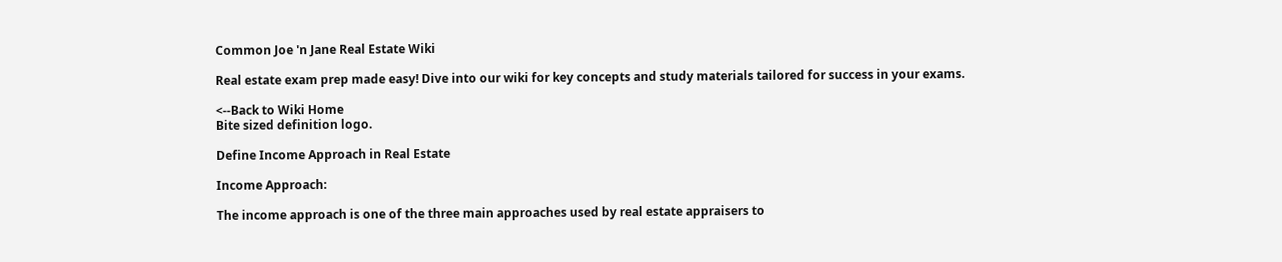Common Joe 'n Jane Real Estate Wiki

Real estate exam prep made easy! Dive into our wiki for key concepts and study materials tailored for success in your exams.

<--Back to Wiki Home
Bite sized definition logo.

Define Income Approach in Real Estate

Income Approach:

The income approach is one of the three main approaches used by real estate appraisers to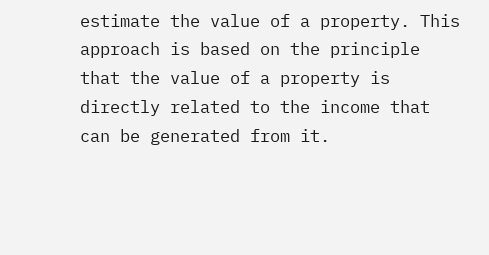estimate the value of a property. This approach is based on the principle that the value of a property is directly related to the income that can be generated from it.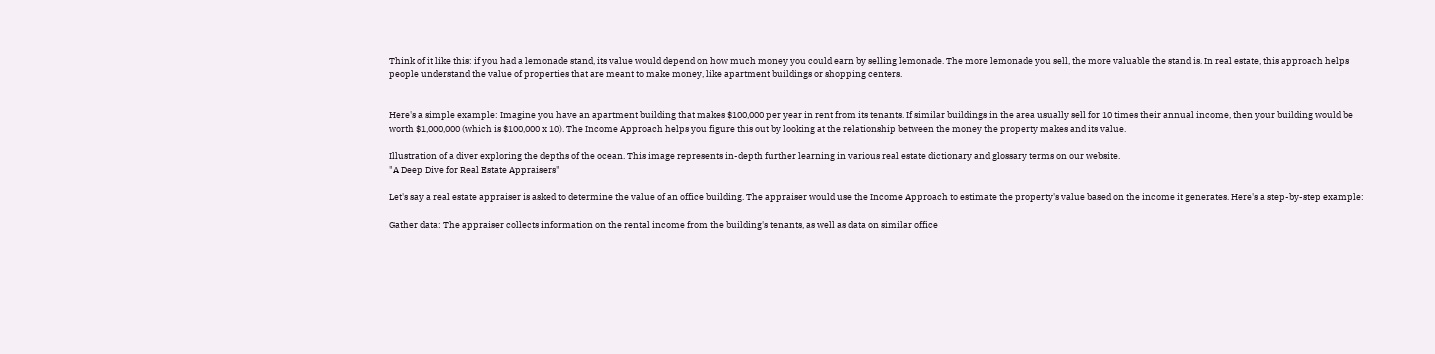Think of it like this: if you had a lemonade stand, its value would depend on how much money you could earn by selling lemonade. The more lemonade you sell, the more valuable the stand is. In real estate, this approach helps people understand the value of properties that are meant to make money, like apartment buildings or shopping centers.


Here's a simple example: Imagine you have an apartment building that makes $100,000 per year in rent from its tenants. If similar buildings in the area usually sell for 10 times their annual income, then your building would be worth $1,000,000 (which is $100,000 x 10). The Income Approach helps you figure this out by looking at the relationship between the money the property makes and its value.

Illustration of a diver exploring the depths of the ocean. This image represents in-depth further learning in various real estate dictionary and glossary terms on our website.
"A Deep Dive for Real Estate Appraisers"

Let's say a real estate appraiser is asked to determine the value of an office building. The appraiser would use the Income Approach to estimate the property's value based on the income it generates. Here's a step-by-step example:

Gather data: The appraiser collects information on the rental income from the building's tenants, as well as data on similar office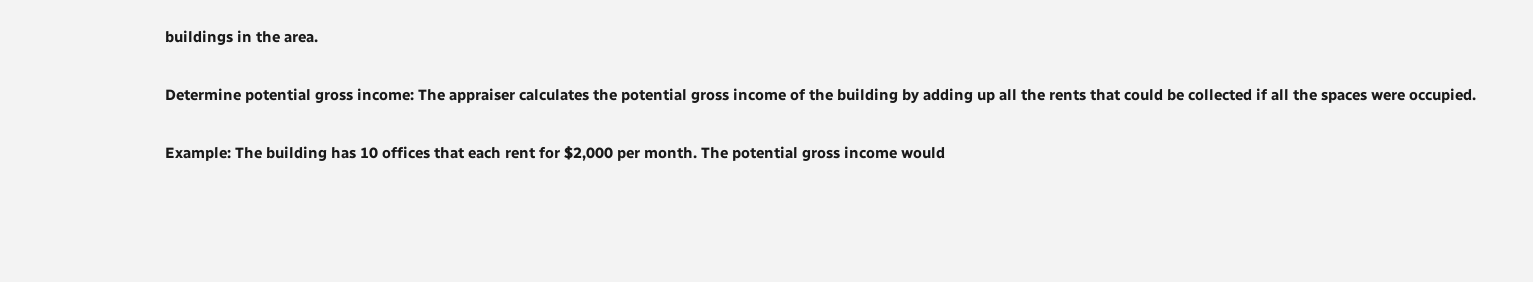buildings in the area.

Determine potential gross income: The appraiser calculates the potential gross income of the building by adding up all the rents that could be collected if all the spaces were occupied.

Example: The building has 10 offices that each rent for $2,000 per month. The potential gross income would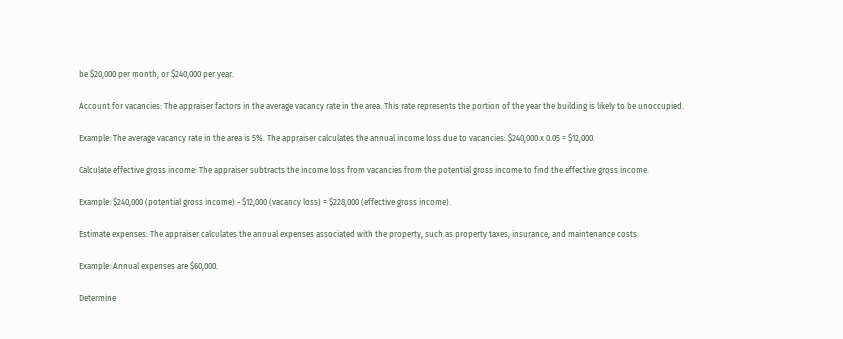be $20,000 per month, or $240,000 per year.

Account for vacancies: The appraiser factors in the average vacancy rate in the area. This rate represents the portion of the year the building is likely to be unoccupied.

Example: The average vacancy rate in the area is 5%. The appraiser calculates the annual income loss due to vacancies: $240,000 x 0.05 = $12,000.

Calculate effective gross income: The appraiser subtracts the income loss from vacancies from the potential gross income to find the effective gross income.

Example: $240,000 (potential gross income) - $12,000 (vacancy loss) = $228,000 (effective gross income).

Estimate expenses: The appraiser calculates the annual expenses associated with the property, such as property taxes, insurance, and maintenance costs.

Example: Annual expenses are $60,000.

Determine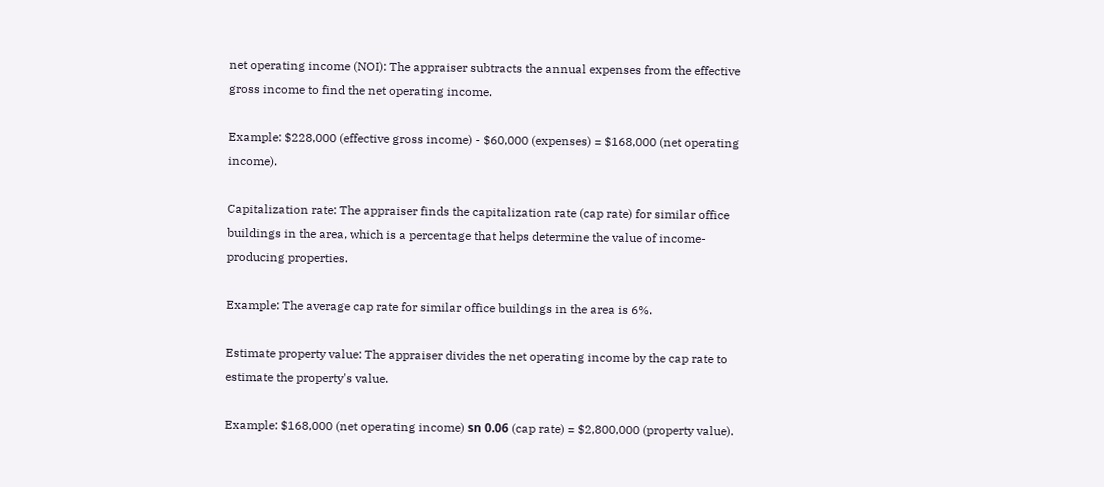net operating income (NOI): The appraiser subtracts the annual expenses from the effective gross income to find the net operating income.

Example: $228,000 (effective gross income) - $60,000 (expenses) = $168,000 (net operating income).

Capitalization rate: The appraiser finds the capitalization rate (cap rate) for similar office buildings in the area, which is a percentage that helps determine the value of income-producing properties.

Example: The average cap rate for similar office buildings in the area is 6%.

Estimate property value: The appraiser divides the net operating income by the cap rate to estimate the property's value.

Example: $168,000 (net operating income) รท 0.06 (cap rate) = $2,800,000 (property value).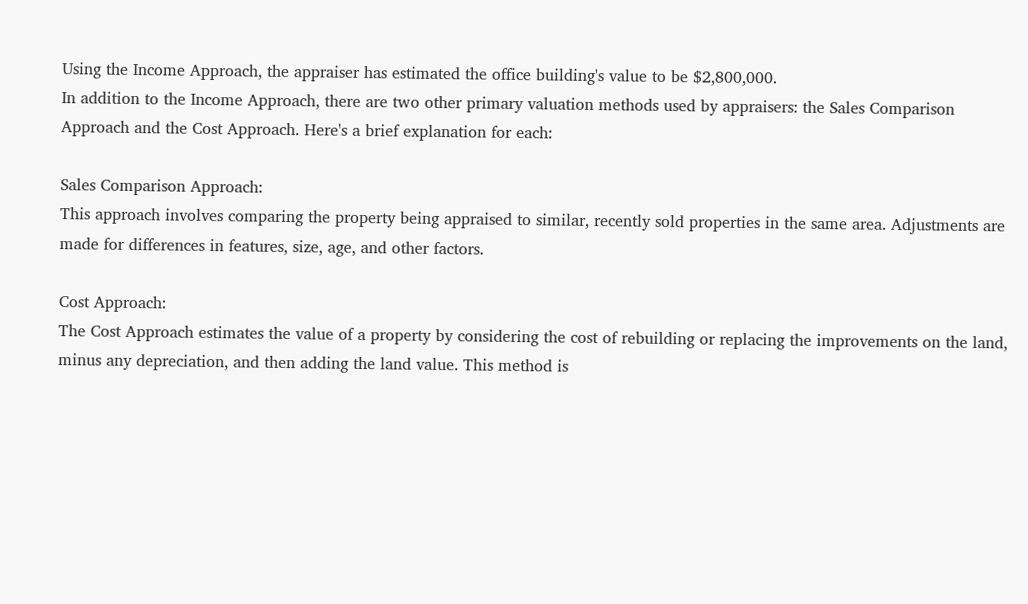Using the Income Approach, the appraiser has estimated the office building's value to be $2,800,000.
In addition to the Income Approach, there are two other primary valuation methods used by appraisers: the Sales Comparison Approach and the Cost Approach. Here's a brief explanation for each:

Sales Comparison Approach:
This approach involves comparing the property being appraised to similar, recently sold properties in the same area. Adjustments are made for differences in features, size, age, and other factors.

Cost Approach:
The Cost Approach estimates the value of a property by considering the cost of rebuilding or replacing the improvements on the land, minus any depreciation, and then adding the land value. This method is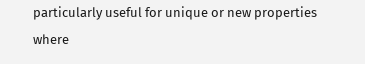particularly useful for unique or new properties where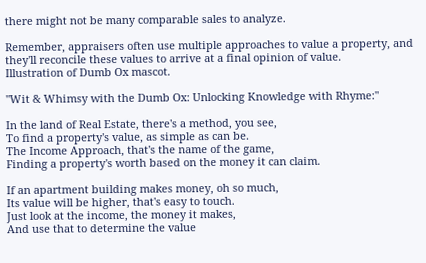there might not be many comparable sales to analyze.

Remember, appraisers often use multiple approaches to value a property, and they'll reconcile these values to arrive at a final opinion of value.
Illustration of Dumb Ox mascot.

"Wit & Whimsy with the Dumb Ox: Unlocking Knowledge with Rhyme:"

In the land of Real Estate, there's a method, you see,
To find a property's value, as simple as can be.
The Income Approach, that's the name of the game,
Finding a property's worth based on the money it can claim.

If an apartment building makes money, oh so much,
Its value will be higher, that's easy to touch.
Just look at the income, the money it makes,
And use that to determine the value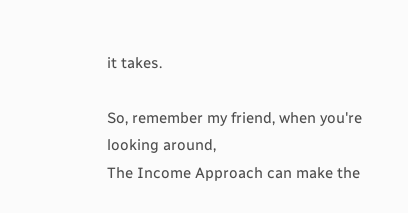it takes.

So, remember my friend, when you're looking around,
The Income Approach can make the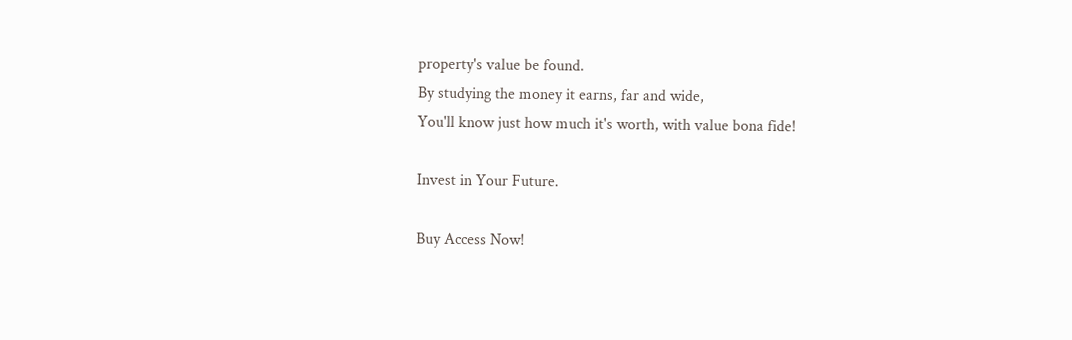property's value be found.
By studying the money it earns, far and wide,
You'll know just how much it's worth, with value bona fide!

Invest in Your Future.

Buy Access Now!